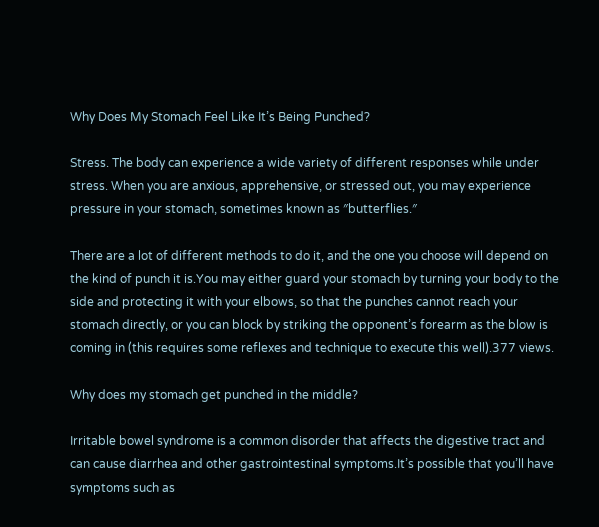Why Does My Stomach Feel Like It’s Being Punched?

Stress. The body can experience a wide variety of different responses while under stress. When you are anxious, apprehensive, or stressed out, you may experience pressure in your stomach, sometimes known as ″butterflies.″

There are a lot of different methods to do it, and the one you choose will depend on the kind of punch it is.You may either guard your stomach by turning your body to the side and protecting it with your elbows, so that the punches cannot reach your stomach directly, or you can block by striking the opponent’s forearm as the blow is coming in (this requires some reflexes and technique to execute this well).377 views.

Why does my stomach get punched in the middle?

Irritable bowel syndrome is a common disorder that affects the digestive tract and can cause diarrhea and other gastrointestinal symptoms.It’s possible that you’ll have symptoms such as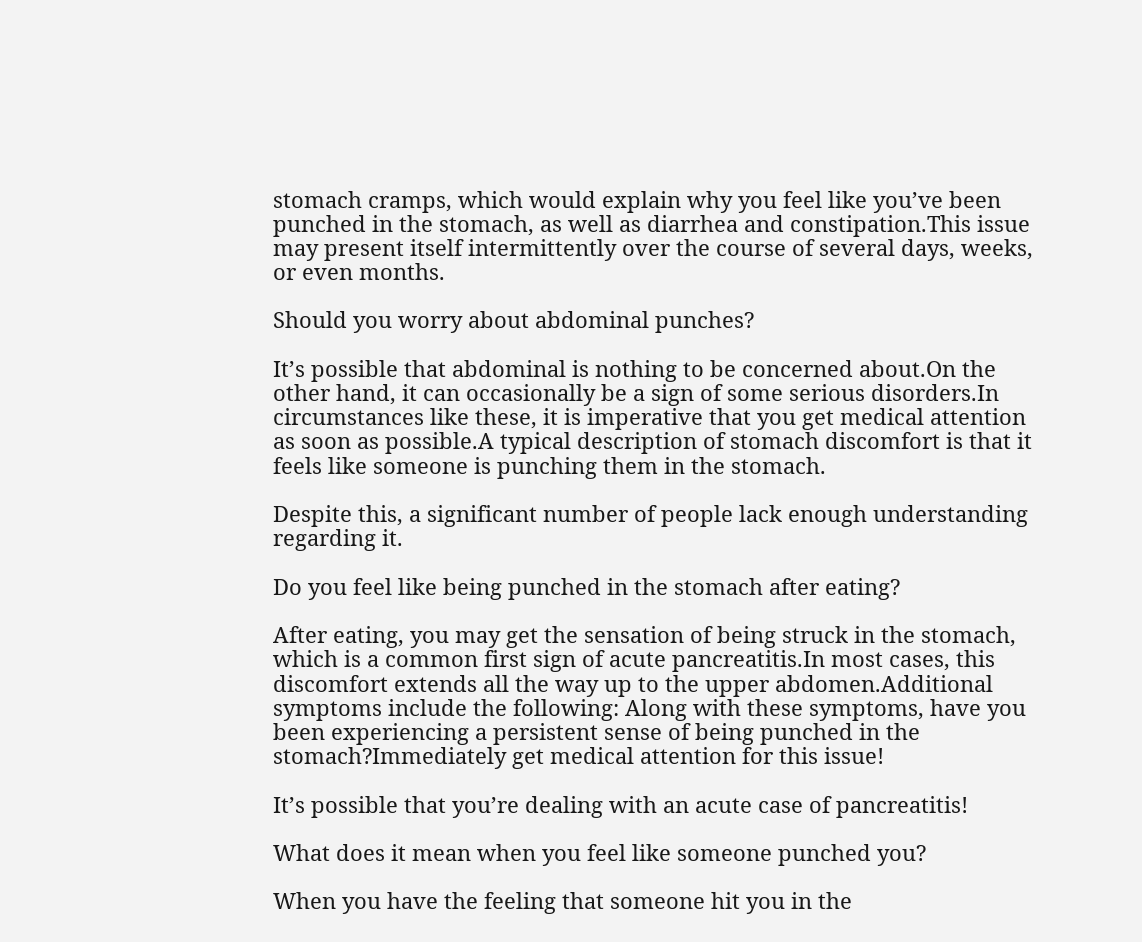stomach cramps, which would explain why you feel like you’ve been punched in the stomach, as well as diarrhea and constipation.This issue may present itself intermittently over the course of several days, weeks, or even months.

Should you worry about abdominal punches?

It’s possible that abdominal is nothing to be concerned about.On the other hand, it can occasionally be a sign of some serious disorders.In circumstances like these, it is imperative that you get medical attention as soon as possible.A typical description of stomach discomfort is that it feels like someone is punching them in the stomach.

Despite this, a significant number of people lack enough understanding regarding it.

Do you feel like being punched in the stomach after eating?

After eating, you may get the sensation of being struck in the stomach, which is a common first sign of acute pancreatitis.In most cases, this discomfort extends all the way up to the upper abdomen.Additional symptoms include the following: Along with these symptoms, have you been experiencing a persistent sense of being punched in the stomach?Immediately get medical attention for this issue!

It’s possible that you’re dealing with an acute case of pancreatitis!

What does it mean when you feel like someone punched you?

When you have the feeling that someone hit you in the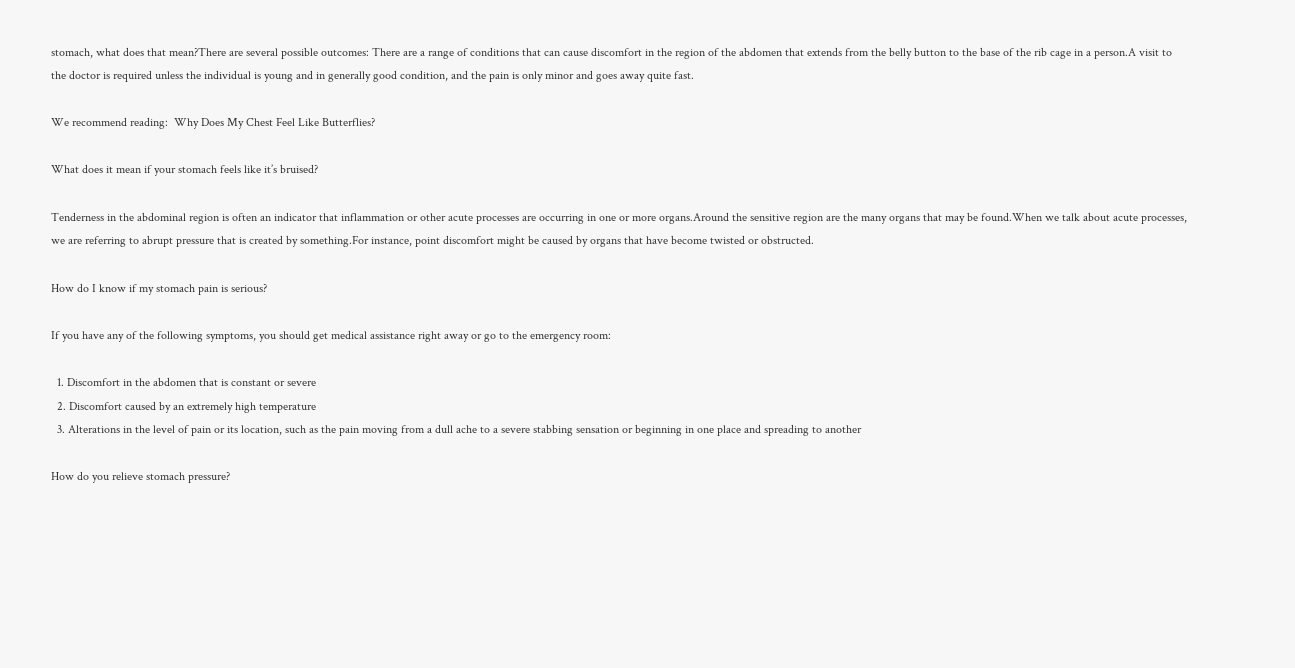stomach, what does that mean?There are several possible outcomes: There are a range of conditions that can cause discomfort in the region of the abdomen that extends from the belly button to the base of the rib cage in a person.A visit to the doctor is required unless the individual is young and in generally good condition, and the pain is only minor and goes away quite fast.

We recommend reading:  Why Does My Chest Feel Like Butterflies?

What does it mean if your stomach feels like it’s bruised?

Tenderness in the abdominal region is often an indicator that inflammation or other acute processes are occurring in one or more organs.Around the sensitive region are the many organs that may be found.When we talk about acute processes, we are referring to abrupt pressure that is created by something.For instance, point discomfort might be caused by organs that have become twisted or obstructed.

How do I know if my stomach pain is serious?

If you have any of the following symptoms, you should get medical assistance right away or go to the emergency room:

  1. Discomfort in the abdomen that is constant or severe
  2. Discomfort caused by an extremely high temperature
  3. Alterations in the level of pain or its location, such as the pain moving from a dull ache to a severe stabbing sensation or beginning in one place and spreading to another

How do you relieve stomach pressure?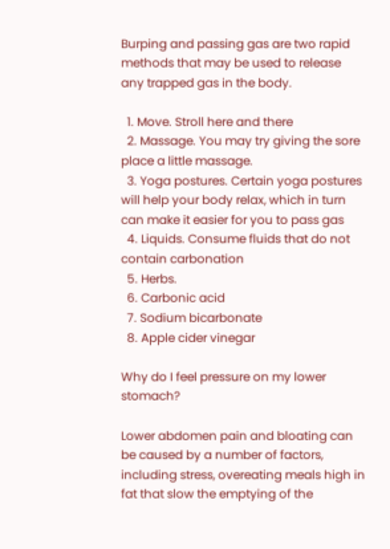Burping and passing gas are two rapid methods that may be used to release any trapped gas in the body.

  1. Move. Stroll here and there
  2. Massage. You may try giving the sore place a little massage.
  3. Yoga postures. Certain yoga postures will help your body relax, which in turn can make it easier for you to pass gas
  4. Liquids. Consume fluids that do not contain carbonation
  5. Herbs.
  6. Carbonic acid
  7. Sodium bicarbonate
  8. Apple cider vinegar

Why do I feel pressure on my lower stomach?

Lower abdomen pain and bloating can be caused by a number of factors, including stress, overeating meals high in fat that slow the emptying of the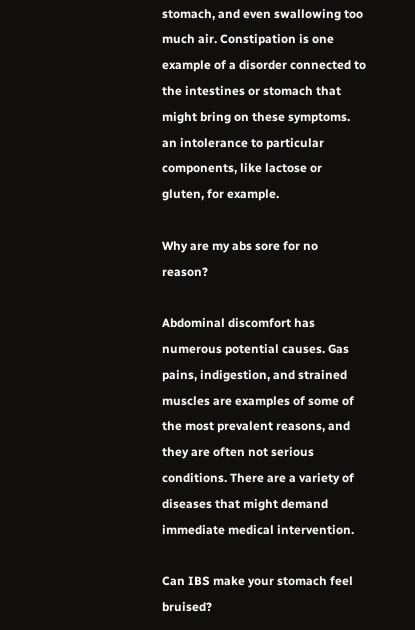stomach, and even swallowing too much air. Constipation is one example of a disorder connected to the intestines or stomach that might bring on these symptoms. an intolerance to particular components, like lactose or gluten, for example.

Why are my abs sore for no reason?

Abdominal discomfort has numerous potential causes. Gas pains, indigestion, and strained muscles are examples of some of the most prevalent reasons, and they are often not serious conditions. There are a variety of diseases that might demand immediate medical intervention.

Can IBS make your stomach feel bruised?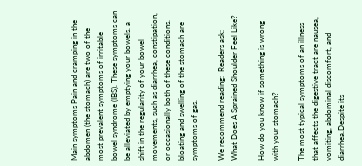Main symptoms Pain and cramping in the abdomen (the stomach) are two of the most prevalent symptoms of irritable bowel syndrome (IBS). These symptoms can be alleviated by emptying your bowels. a shift in the regularity of your bowel movements, such as diarrhea, constipation, or occasionally both of these conditions. bloating and swelling of the stomach are symptoms of gas.

We recommend reading:  Readers ask: What Does A Sprained Shoulder Feel Like?

How do you know if something is wrong with your stomach?

The most typical symptoms of an illness that affects the digestive tract are nausea, vomiting, abdominal discomfort, and diarrhea.Despite its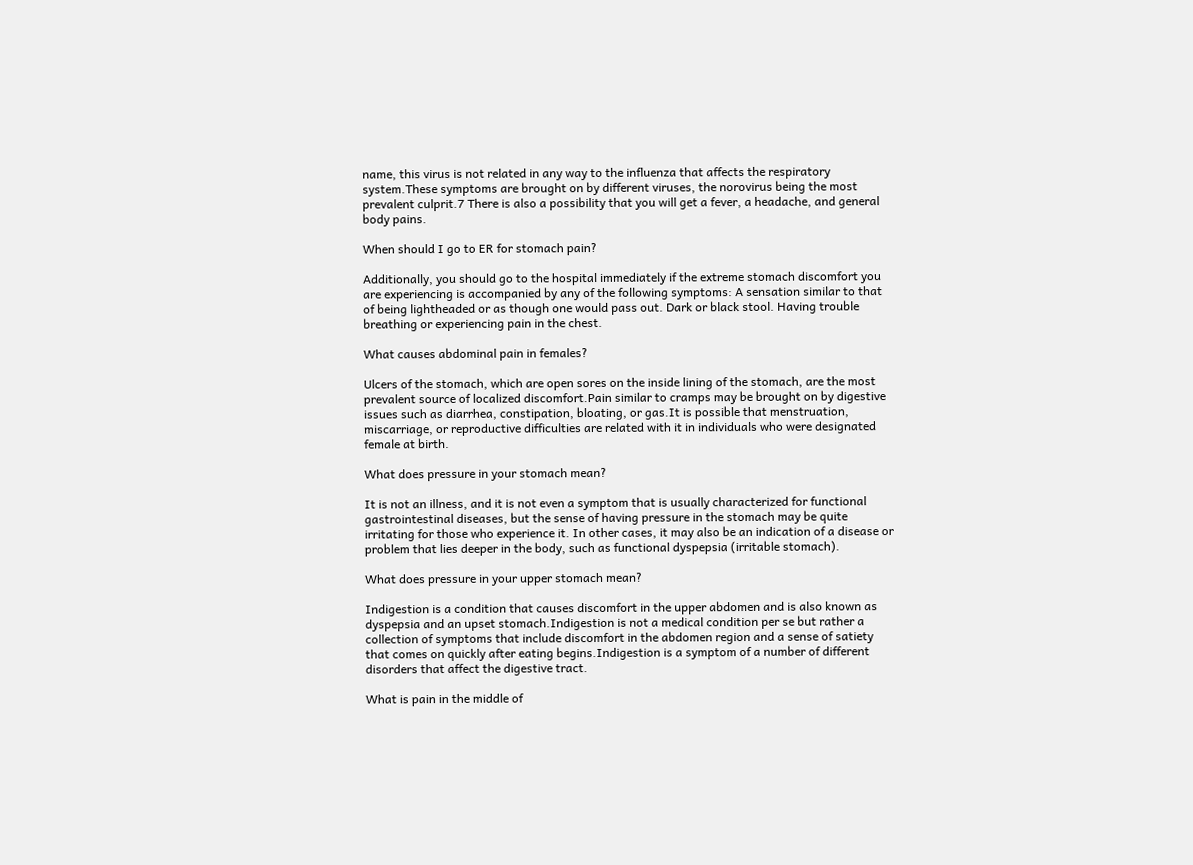name, this virus is not related in any way to the influenza that affects the respiratory system.These symptoms are brought on by different viruses, the norovirus being the most prevalent culprit.7 There is also a possibility that you will get a fever, a headache, and general body pains.

When should I go to ER for stomach pain?

Additionally, you should go to the hospital immediately if the extreme stomach discomfort you are experiencing is accompanied by any of the following symptoms: A sensation similar to that of being lightheaded or as though one would pass out. Dark or black stool. Having trouble breathing or experiencing pain in the chest.

What causes abdominal pain in females?

Ulcers of the stomach, which are open sores on the inside lining of the stomach, are the most prevalent source of localized discomfort.Pain similar to cramps may be brought on by digestive issues such as diarrhea, constipation, bloating, or gas.It is possible that menstruation, miscarriage, or reproductive difficulties are related with it in individuals who were designated female at birth.

What does pressure in your stomach mean?

It is not an illness, and it is not even a symptom that is usually characterized for functional gastrointestinal diseases, but the sense of having pressure in the stomach may be quite irritating for those who experience it. In other cases, it may also be an indication of a disease or problem that lies deeper in the body, such as functional dyspepsia (irritable stomach).

What does pressure in your upper stomach mean?

Indigestion is a condition that causes discomfort in the upper abdomen and is also known as dyspepsia and an upset stomach.Indigestion is not a medical condition per se but rather a collection of symptoms that include discomfort in the abdomen region and a sense of satiety that comes on quickly after eating begins.Indigestion is a symptom of a number of different disorders that affect the digestive tract.

What is pain in the middle of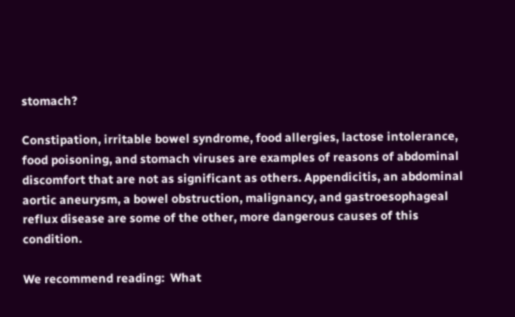stomach?

Constipation, irritable bowel syndrome, food allergies, lactose intolerance, food poisoning, and stomach viruses are examples of reasons of abdominal discomfort that are not as significant as others. Appendicitis, an abdominal aortic aneurysm, a bowel obstruction, malignancy, and gastroesophageal reflux disease are some of the other, more dangerous causes of this condition.

We recommend reading:  What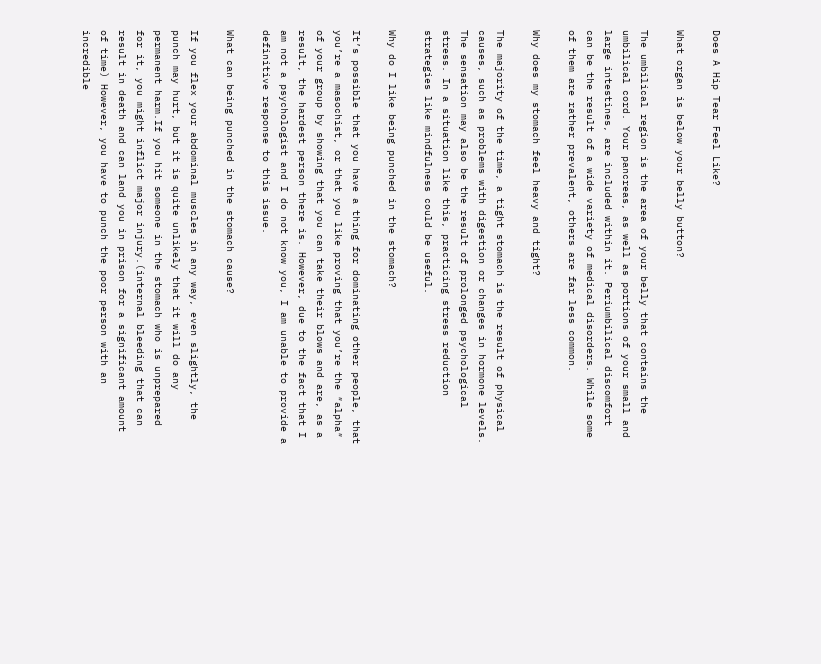Does A Hip Tear Feel Like?

What organ is below your belly button?

The umbilical region is the area of your belly that contains the umbilical cord. Your pancreas, as well as portions of your small and large intestines, are included within it. Periumbilical discomfort can be the result of a wide variety of medical disorders. While some of them are rather prevalent, others are far less common.

Why does my stomach feel heavy and tight?

The majority of the time, a tight stomach is the result of physical causes, such as problems with digestion or changes in hormone levels. The sensation may also be the result of prolonged psychological stress. In a situation like this, practicing stress reduction strategies like mindfulness could be useful.

Why do I like being punched in the stomach?

It’s possible that you have a thing for dominating other people, that you’re a masochist, or that you like proving that you’re the ″alpha″ of your group by showing that you can take their blows and are, as a result, the hardest person there is. However, due to the fact that I am not a psychologist and I do not know you, I am unable to provide a definitive response to this issue.

What can being punched in the stomach cause?

If you flex your abdominal muscles in any way, even slightly, the punch may hurt, but it is quite unlikely that it will do any permanent harm.If you hit someone in the stomach who is unprepared for it, you might inflict major injury.(internal bleeding that can result in death and can land you in prison for a significant amount of time) However, you have to punch the poor person with an incredible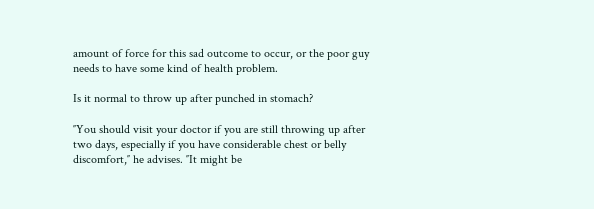amount of force for this sad outcome to occur, or the poor guy needs to have some kind of health problem.

Is it normal to throw up after punched in stomach?

″You should visit your doctor if you are still throwing up after two days, especially if you have considerable chest or belly discomfort,″ he advises. ″It might be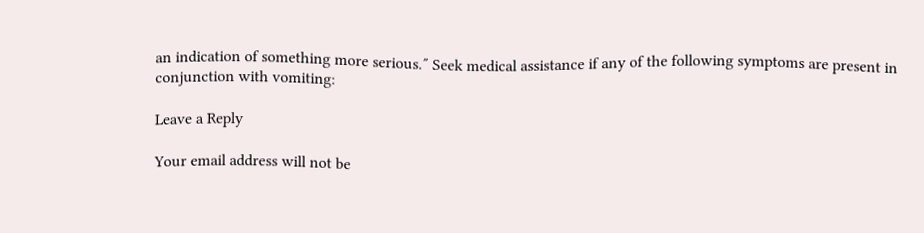an indication of something more serious.″ Seek medical assistance if any of the following symptoms are present in conjunction with vomiting:

Leave a Reply

Your email address will not be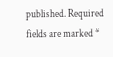published. Required fields are marked *